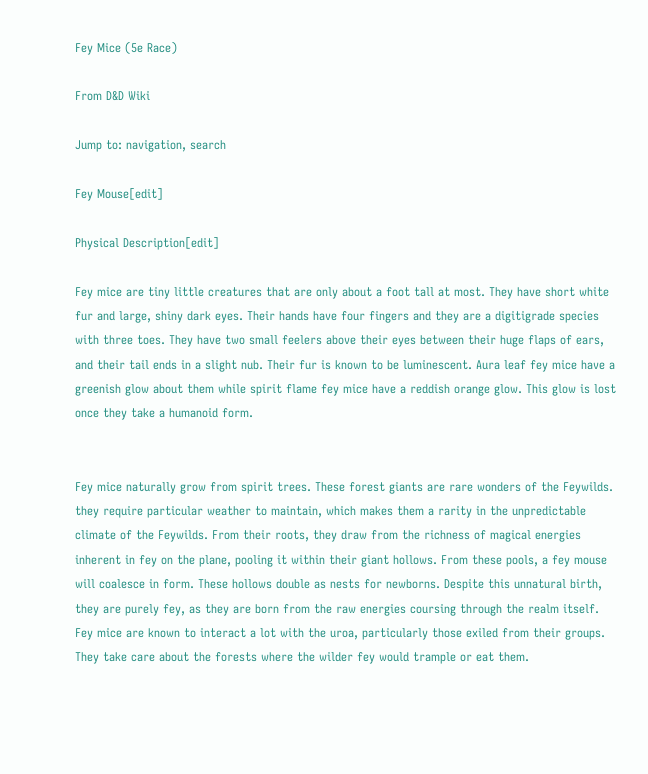Fey Mice (5e Race)

From D&D Wiki

Jump to: navigation, search

Fey Mouse[edit]

Physical Description[edit]

Fey mice are tiny little creatures that are only about a foot tall at most. They have short white fur and large, shiny dark eyes. Their hands have four fingers and they are a digitigrade species with three toes. They have two small feelers above their eyes between their huge flaps of ears, and their tail ends in a slight nub. Their fur is known to be luminescent. Aura leaf fey mice have a greenish glow about them while spirit flame fey mice have a reddish orange glow. This glow is lost once they take a humanoid form.


Fey mice naturally grow from spirit trees. These forest giants are rare wonders of the Feywilds. they require particular weather to maintain, which makes them a rarity in the unpredictable climate of the Feywilds. From their roots, they draw from the richness of magical energies inherent in fey on the plane, pooling it within their giant hollows. From these pools, a fey mouse will coalesce in form. These hollows double as nests for newborns. Despite this unnatural birth, they are purely fey, as they are born from the raw energies coursing through the realm itself. Fey mice are known to interact a lot with the uroa, particularly those exiled from their groups. They take care about the forests where the wilder fey would trample or eat them.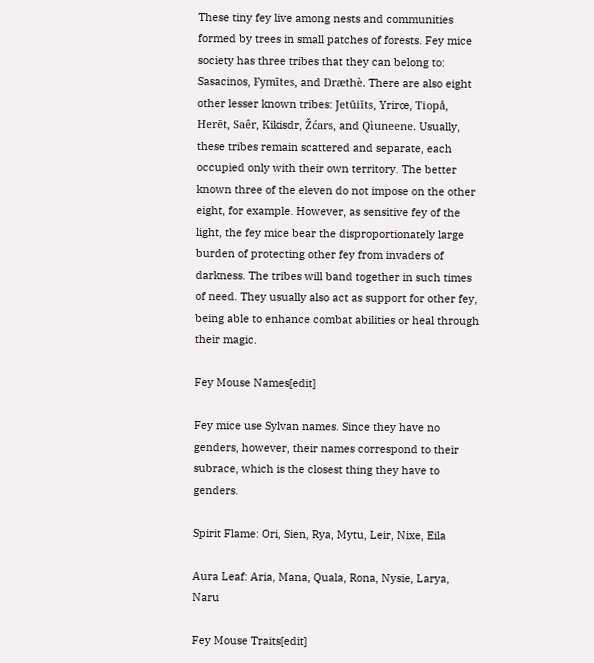These tiny fey live among nests and communities formed by trees in small patches of forests. Fey mice society has three tribes that they can belong to: Sasacinos, Fymītes, and Dræthè. There are also eight other lesser known tribes: Jetūiīts, Yrirœ, Tiopå, Herēt, Saêr, Kikisdr, Žćars, and Qìuneene. Usually, these tribes remain scattered and separate, each occupied only with their own territory. The better known three of the eleven do not impose on the other eight, for example. However, as sensitive fey of the light, the fey mice bear the disproportionately large burden of protecting other fey from invaders of darkness. The tribes will band together in such times of need. They usually also act as support for other fey, being able to enhance combat abilities or heal through their magic.

Fey Mouse Names[edit]

Fey mice use Sylvan names. Since they have no genders, however, their names correspond to their subrace, which is the closest thing they have to genders.

Spirit Flame: Ori, Sien, Rya, Mytu, Leir, Nixe, Eila

Aura Leaf: Aria, Mana, Quala, Rona, Nysie, Larya, Naru

Fey Mouse Traits[edit]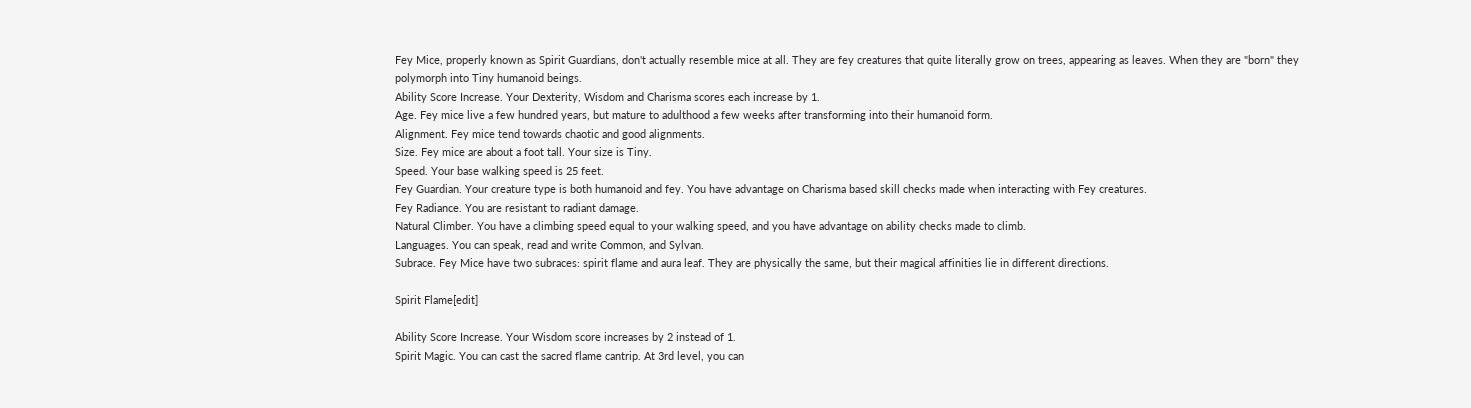Fey Mice, properly known as Spirit Guardians, don't actually resemble mice at all. They are fey creatures that quite literally grow on trees, appearing as leaves. When they are "born" they polymorph into Tiny humanoid beings.
Ability Score Increase. Your Dexterity, Wisdom and Charisma scores each increase by 1.
Age. Fey mice live a few hundred years, but mature to adulthood a few weeks after transforming into their humanoid form.
Alignment. Fey mice tend towards chaotic and good alignments.
Size. Fey mice are about a foot tall. Your size is Tiny.
Speed. Your base walking speed is 25 feet.
Fey Guardian. Your creature type is both humanoid and fey. You have advantage on Charisma based skill checks made when interacting with Fey creatures.
Fey Radiance. You are resistant to radiant damage.
Natural Climber. You have a climbing speed equal to your walking speed, and you have advantage on ability checks made to climb.
Languages. You can speak, read and write Common, and Sylvan.
Subrace. Fey Mice have two subraces: spirit flame and aura leaf. They are physically the same, but their magical affinities lie in different directions.

Spirit Flame[edit]

Ability Score Increase. Your Wisdom score increases by 2 instead of 1.
Spirit Magic. You can cast the sacred flame cantrip. At 3rd level, you can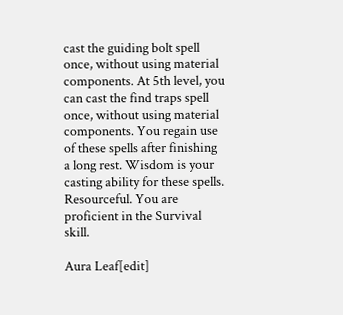cast the guiding bolt spell once, without using material components. At 5th level, you can cast the find traps spell once, without using material components. You regain use of these spells after finishing a long rest. Wisdom is your casting ability for these spells.
Resourceful. You are proficient in the Survival skill.

Aura Leaf[edit]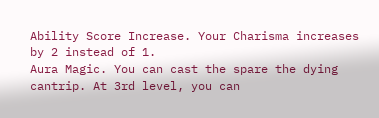Ability Score Increase. Your Charisma increases by 2 instead of 1.
Aura Magic. You can cast the spare the dying cantrip. At 3rd level, you can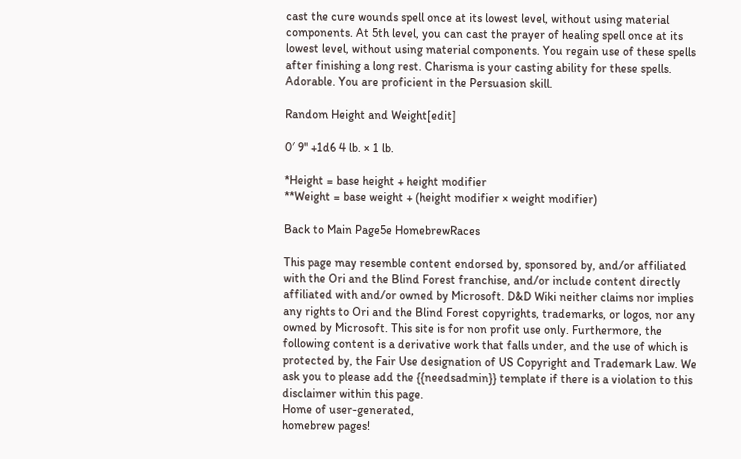cast the cure wounds spell once at its lowest level, without using material components. At 5th level, you can cast the prayer of healing spell once at its lowest level, without using material components. You regain use of these spells after finishing a long rest. Charisma is your casting ability for these spells.
Adorable. You are proficient in the Persuasion skill.

Random Height and Weight[edit]

0′ 9'' +1d6 4 lb. × 1 lb.

*Height = base height + height modifier
**Weight = base weight + (height modifier × weight modifier)

Back to Main Page5e HomebrewRaces

This page may resemble content endorsed by, sponsored by, and/or affiliated with the Ori and the Blind Forest franchise, and/or include content directly affiliated with and/or owned by Microsoft. D&D Wiki neither claims nor implies any rights to Ori and the Blind Forest copyrights, trademarks, or logos, nor any owned by Microsoft. This site is for non profit use only. Furthermore, the following content is a derivative work that falls under, and the use of which is protected by, the Fair Use designation of US Copyright and Trademark Law. We ask you to please add the {{needsadmin}} template if there is a violation to this disclaimer within this page.
Home of user-generated,
homebrew pages!